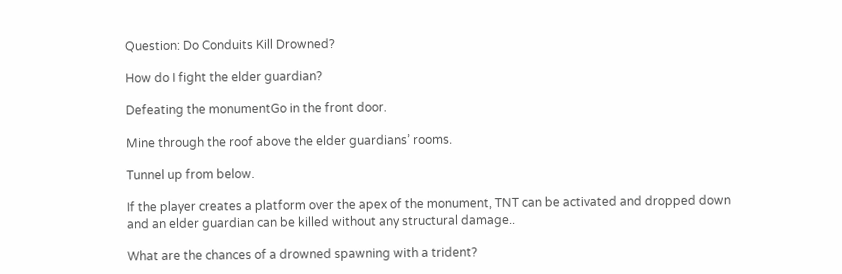Question: Do Conduits Kill Drowned?

How do I fight the elder guardian?

Defeating the monumentGo in the front door.

Mine through the roof above the elder guardians’ rooms.

Tunnel up from below.

If the player creates a platform over the apex of the monument, TNT can be activated and dropped down and an elder guardian can be killed without any structural damage..

What are the chances of a drowned spawning with a trident?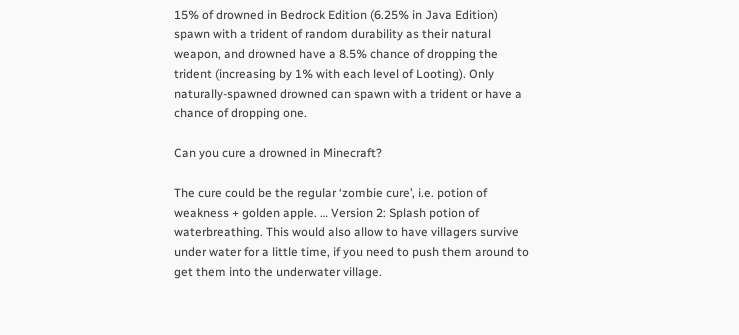15% of drowned in Bedrock Edition (6.25% in Java Edition) spawn with a trident of random durability as their natural weapon, and drowned have a 8.5% chance of dropping the trident (increasing by 1% with each level of Looting). Only naturally-spawned drowned can spawn with a trident or have a chance of dropping one.

Can you cure a drowned in Minecraft?

The cure could be the regular ‘zombie cure’, i.e. potion of weakness + golden apple. … Version 2: Splash potion of waterbreathing. This would also allow to have villagers survive under water for a little time, if you need to push them around to get them into the underwater village.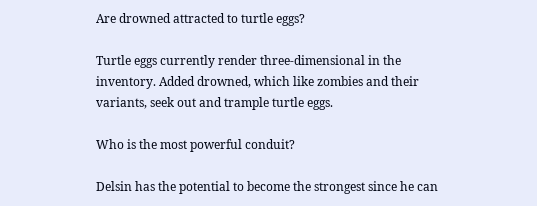Are drowned attracted to turtle eggs?

Turtle eggs currently render three-dimensional in the inventory. Added drowned, which like zombies and their variants, seek out and trample turtle eggs.

Who is the most powerful conduit?

Delsin has the potential to become the strongest since he can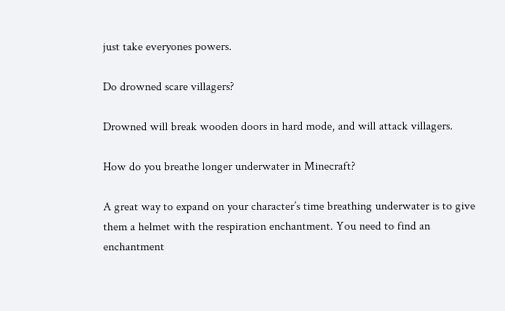just take everyones powers.

Do drowned scare villagers?

Drowned will break wooden doors in hard mode, and will attack villagers.

How do you breathe longer underwater in Minecraft?

A great way to expand on your character’s time breathing underwater is to give them a helmet with the respiration enchantment. You need to find an enchantment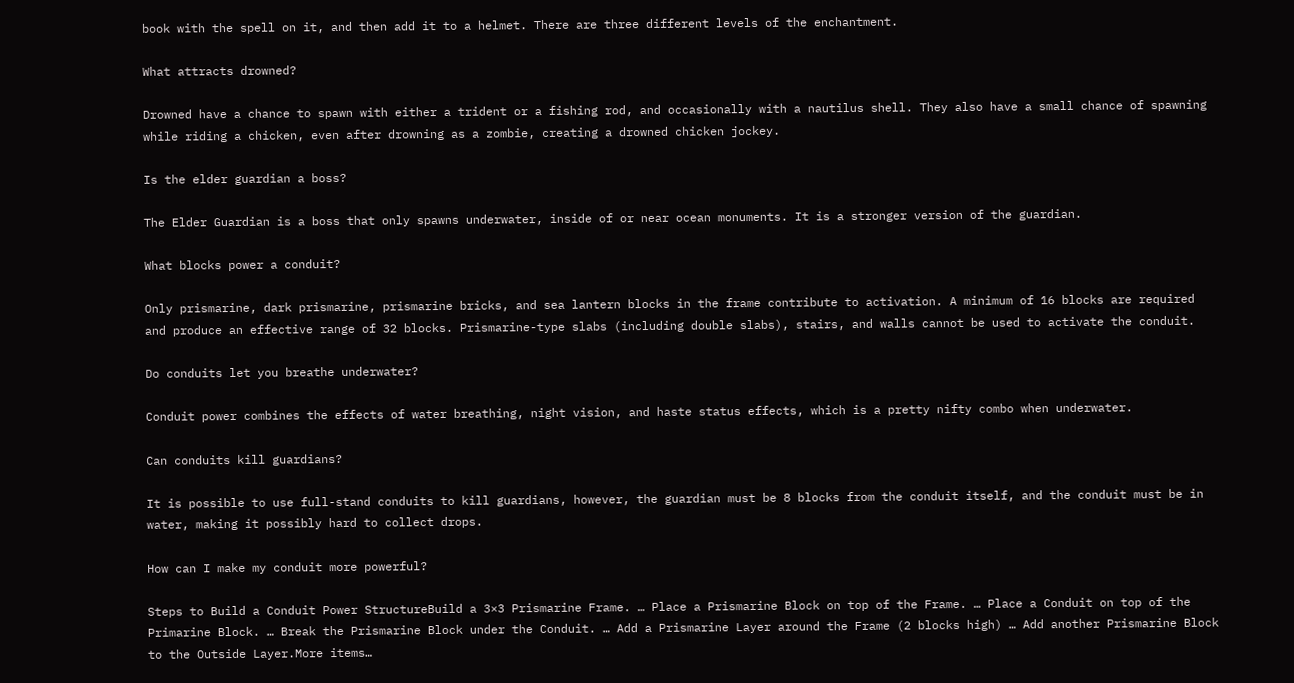book with the spell on it, and then add it to a helmet. There are three different levels of the enchantment.

What attracts drowned?

Drowned have a chance to spawn with either a trident or a fishing rod, and occasionally with a nautilus shell. They also have a small chance of spawning while riding a chicken, even after drowning as a zombie, creating a drowned chicken jockey.

Is the elder guardian a boss?

The Elder Guardian is a boss that only spawns underwater, inside of or near ocean monuments. It is a stronger version of the guardian.

What blocks power a conduit?

Only prismarine, dark prismarine, prismarine bricks, and sea lantern blocks in the frame contribute to activation. A minimum of 16 blocks are required and produce an effective range of 32 blocks. Prismarine-type slabs (including double slabs), stairs, and walls cannot be used to activate the conduit.

Do conduits let you breathe underwater?

Conduit power combines the effects of water breathing, night vision, and haste status effects, which is a pretty nifty combo when underwater.

Can conduits kill guardians?

It is possible to use full-stand conduits to kill guardians, however, the guardian must be 8 blocks from the conduit itself, and the conduit must be in water, making it possibly hard to collect drops.

How can I make my conduit more powerful?

Steps to Build a Conduit Power StructureBuild a 3×3 Prismarine Frame. … Place a Prismarine Block on top of the Frame. … Place a Conduit on top of the Primarine Block. … Break the Prismarine Block under the Conduit. … Add a Prismarine Layer around the Frame (2 blocks high) … Add another Prismarine Block to the Outside Layer.More items…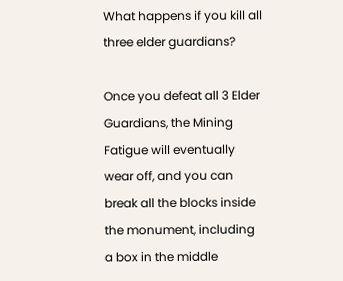What happens if you kill all three elder guardians?

Once you defeat all 3 Elder Guardians, the Mining Fatigue will eventually wear off, and you can break all the blocks inside the monument, including a box in the middle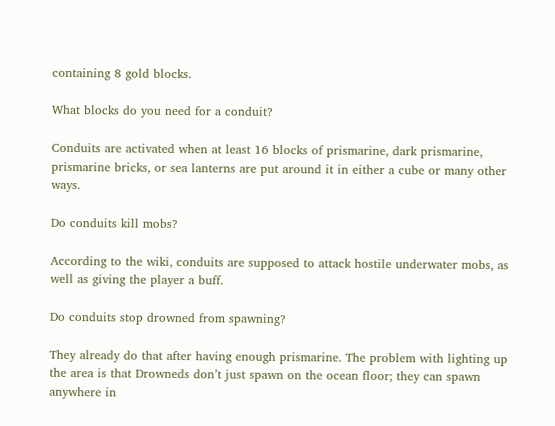containing 8 gold blocks.

What blocks do you need for a conduit?

Conduits are activated when at least 16 blocks of prismarine, dark prismarine, prismarine bricks, or sea lanterns are put around it in either a cube or many other ways.

Do conduits kill mobs?

According to the wiki, conduits are supposed to attack hostile underwater mobs, as well as giving the player a buff.

Do conduits stop drowned from spawning?

They already do that after having enough prismarine. The problem with lighting up the area is that Drowneds don’t just spawn on the ocean floor; they can spawn anywhere in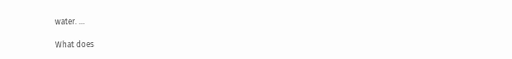water. …

What does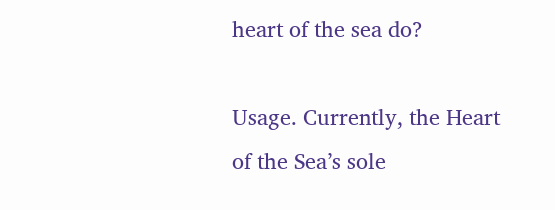heart of the sea do?

Usage. Currently, the Heart of the Sea’s sole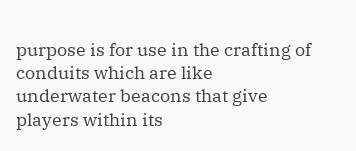purpose is for use in the crafting of conduits which are like underwater beacons that give players within its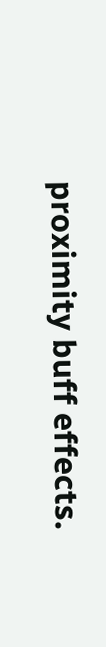proximity buff effects.